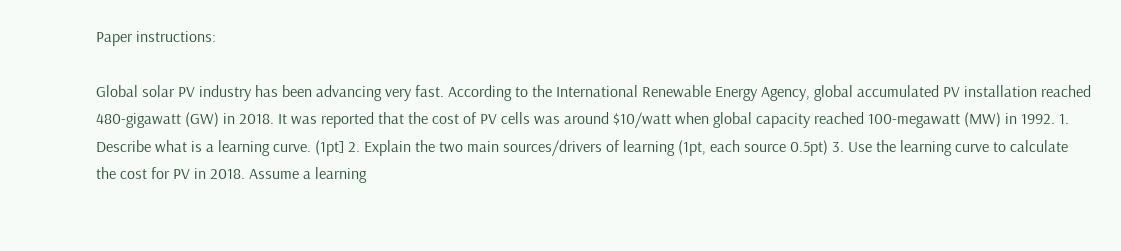Paper instructions:

Global solar PV industry has been advancing very fast. According to the International Renewable Energy Agency, global accumulated PV installation reached 480-gigawatt (GW) in 2018. It was reported that the cost of PV cells was around $10/watt when global capacity reached 100-megawatt (MW) in 1992. 1. Describe what is a learning curve. (1pt] 2. Explain the two main sources/drivers of learning (1pt, each source 0.5pt) 3. Use the learning curve to calculate the cost for PV in 2018. Assume a learning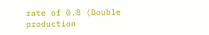rate of 0.8 (Double production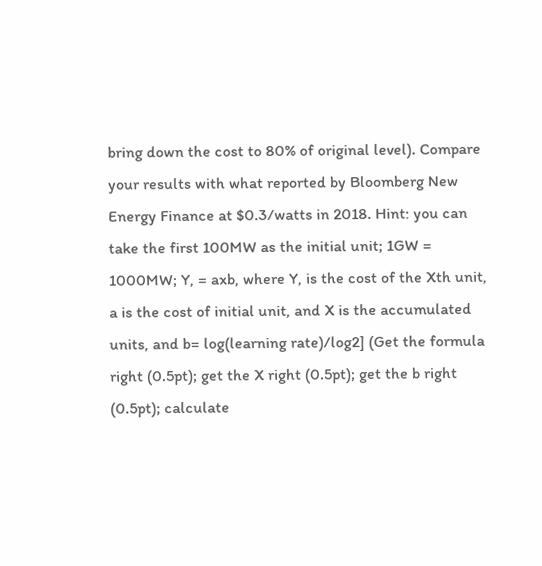bring down the cost to 80% of original level). Compare your results with what reported by Bloomberg New Energy Finance at $0.3/watts in 2018. Hint: you can take the first 100MW as the initial unit; 1GW = 1000MW; Y, = axb, where Y, is the cost of the Xth unit, a is the cost of initial unit, and X is the accumulated units, and b= log(learning rate)/log2] (Get the formula right (0.5pt); get the X right (0.5pt); get the b right (0.5pt); calculate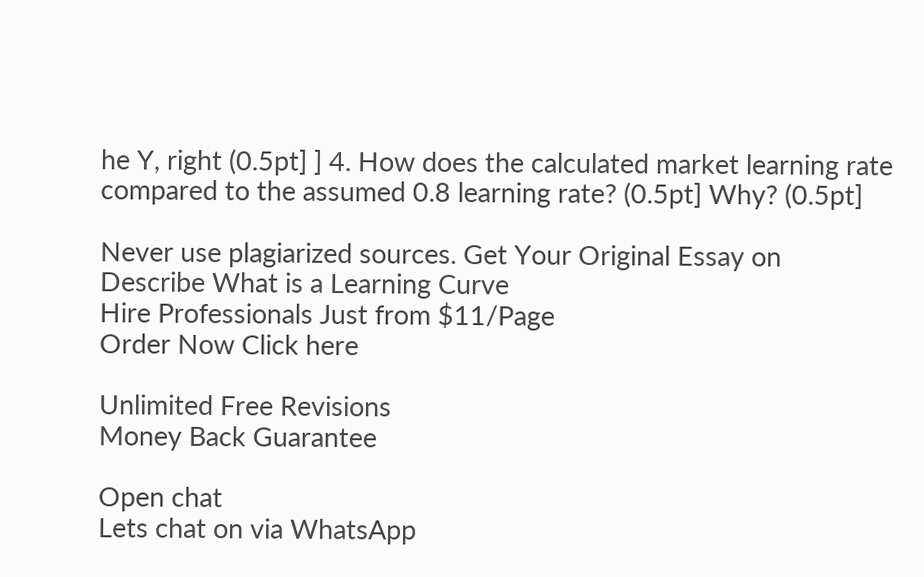he Y, right (0.5pt] ] 4. How does the calculated market learning rate compared to the assumed 0.8 learning rate? (0.5pt] Why? (0.5pt]

Never use plagiarized sources. Get Your Original Essay on
Describe What is a Learning Curve
Hire Professionals Just from $11/Page
Order Now Click here

Unlimited Free Revisions
Money Back Guarantee

Open chat
Lets chat on via WhatsApp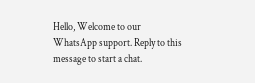Hello, Welcome to our WhatsApp support. Reply to this message to start a chat.